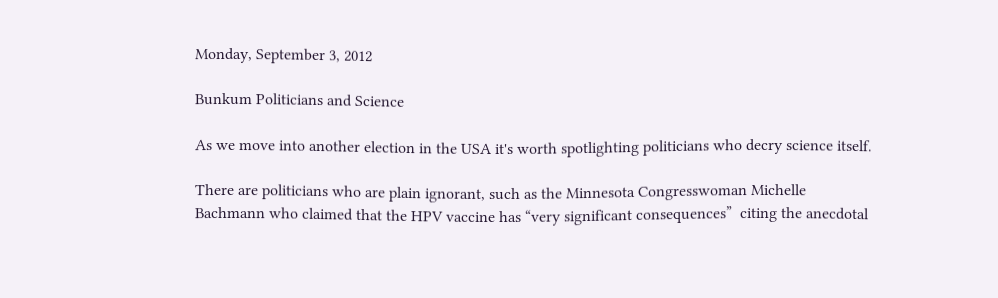Monday, September 3, 2012

Bunkum Politicians and Science

As we move into another election in the USA it's worth spotlighting politicians who decry science itself.

There are politicians who are plain ignorant, such as the Minnesota Congresswoman Michelle Bachmann who claimed that the HPV vaccine has “very significant consequences”  citing the anecdotal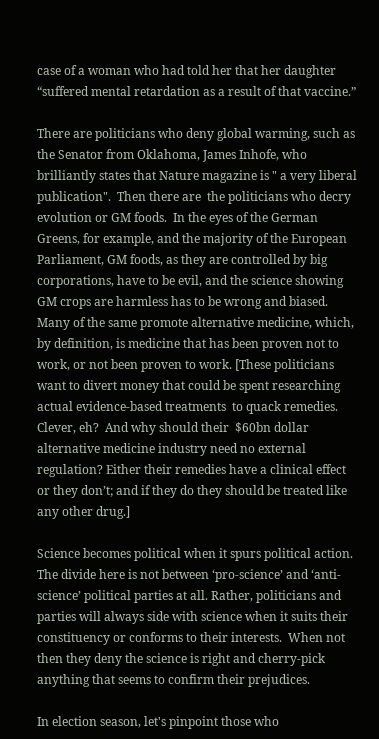case of a woman who had told her that her daughter “suffered mental retardation as a result of that vaccine.”

There are politicians who deny global warming, such as the Senator from Oklahoma, James Inhofe, who brilliantly states that Nature magazine is " a very liberal publication".  Then there are  the politicians who decry evolution or GM foods.  In the eyes of the German Greens, for example, and the majority of the European Parliament, GM foods, as they are controlled by big corporations, have to be evil, and the science showing GM crops are harmless has to be wrong and biased. Many of the same promote alternative medicine, which, by definition, is medicine that has been proven not to work, or not been proven to work. [These politicians want to divert money that could be spent researching actual evidence-based treatments  to quack remedies. Clever, eh?  And why should their  $60bn dollar alternative medicine industry need no external regulation? Either their remedies have a clinical effect or they don’t; and if they do they should be treated like any other drug.]

Science becomes political when it spurs political action. The divide here is not between ‘pro-science’ and ‘anti-science’ political parties at all. Rather, politicians and parties will always side with science when it suits their constituency or conforms to their interests.  When not then they deny the science is right and cherry-pick anything that seems to confirm their prejudices.

In election season, let's pinpoint those who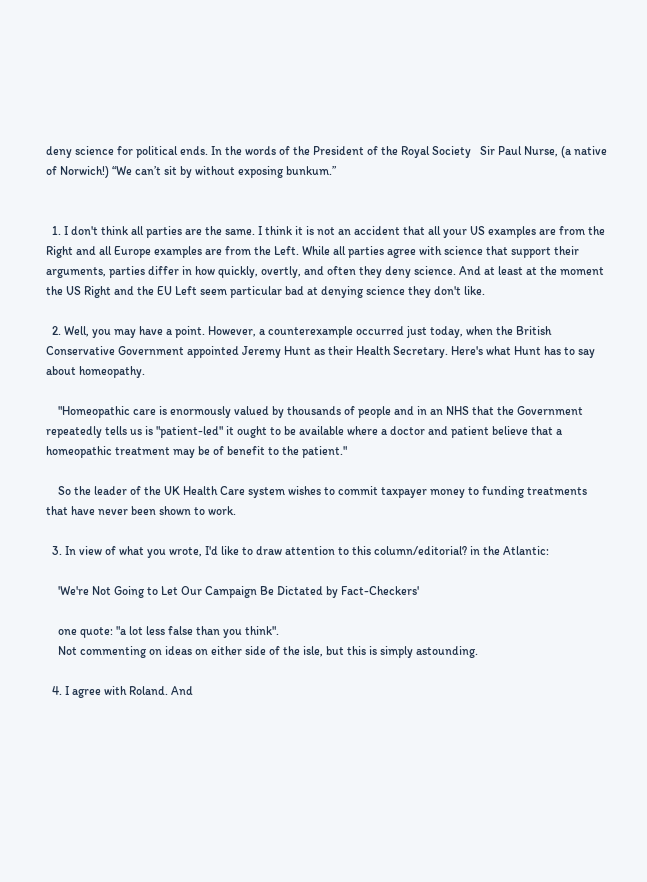deny science for political ends. In the words of the President of the Royal Society   Sir Paul Nurse, (a native of Norwich!) “We can’t sit by without exposing bunkum.”


  1. I don't think all parties are the same. I think it is not an accident that all your US examples are from the Right and all Europe examples are from the Left. While all parties agree with science that support their arguments, parties differ in how quickly, overtly, and often they deny science. And at least at the moment the US Right and the EU Left seem particular bad at denying science they don't like.

  2. Well, you may have a point. However, a counterexample occurred just today, when the British Conservative Government appointed Jeremy Hunt as their Health Secretary. Here's what Hunt has to say about homeopathy.

    "Homeopathic care is enormously valued by thousands of people and in an NHS that the Government repeatedly tells us is "patient-led" it ought to be available where a doctor and patient believe that a homeopathic treatment may be of benefit to the patient."

    So the leader of the UK Health Care system wishes to commit taxpayer money to funding treatments that have never been shown to work.

  3. In view of what you wrote, I'd like to draw attention to this column/editorial? in the Atlantic:

    'We're Not Going to Let Our Campaign Be Dictated by Fact-Checkers'

    one quote: "a lot less false than you think".
    Not commenting on ideas on either side of the isle, but this is simply astounding.

  4. I agree with Roland. And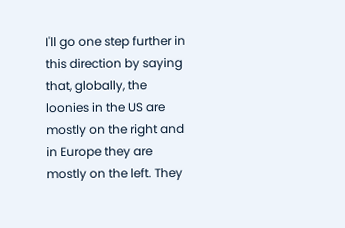I'll go one step further in this direction by saying that, globally, the loonies in the US are mostly on the right and in Europe they are mostly on the left. They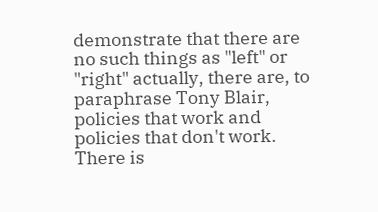demonstrate that there are no such things as "left" or "right" actually, there are, to paraphrase Tony Blair, policies that work and policies that don't work. There is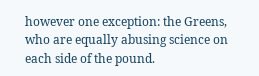however one exception: the Greens, who are equally abusing science on each side of the pound.